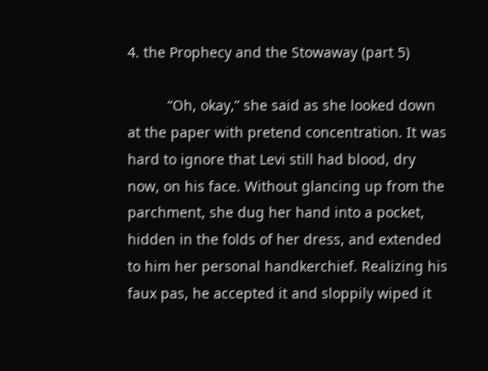4. the Prophecy and the Stowaway (part 5)

          “Oh, okay,” she said as she looked down at the paper with pretend concentration. It was hard to ignore that Levi still had blood, dry now, on his face. Without glancing up from the parchment, she dug her hand into a pocket, hidden in the folds of her dress, and extended to him her personal handkerchief. Realizing his faux pas, he accepted it and sloppily wiped it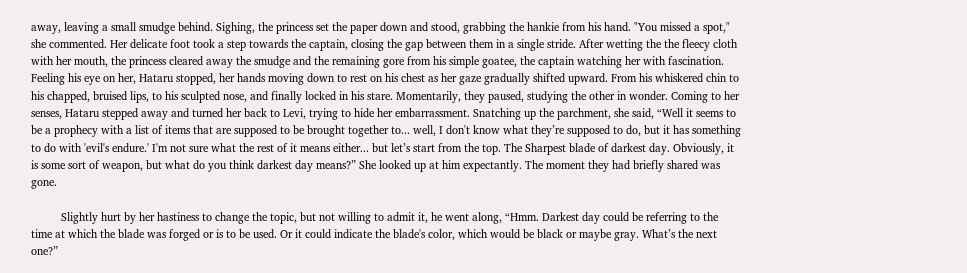away, leaving a small smudge behind. Sighing, the princess set the paper down and stood, grabbing the hankie from his hand. "You missed a spot," she commented. Her delicate foot took a step towards the captain, closing the gap between them in a single stride. After wetting the the fleecy cloth with her mouth, the princess cleared away the smudge and the remaining gore from his simple goatee, the captain watching her with fascination. Feeling his eye on her, Hataru stopped, her hands moving down to rest on his chest as her gaze gradually shifted upward. From his whiskered chin to his chapped, bruised lips, to his sculpted nose, and finally locked in his stare. Momentarily, they paused, studying the other in wonder. Coming to her senses, Hataru stepped away and turned her back to Levi, trying to hide her embarrassment. Snatching up the parchment, she said, “Well it seems to be a prophecy with a list of items that are supposed to be brought together to... well, I don't know what they’re supposed to do, but it has something to do with 'evil's endure.' I'm not sure what the rest of it means either... but let’s start from the top. The Sharpest blade of darkest day. Obviously, it is some sort of weapon, but what do you think darkest day means?” She looked up at him expectantly. The moment they had briefly shared was gone.

          Slightly hurt by her hastiness to change the topic, but not willing to admit it, he went along, “Hmm. Darkest day could be referring to the time at which the blade was forged or is to be used. Or it could indicate the blade's color, which would be black or maybe gray. What’s the next one?”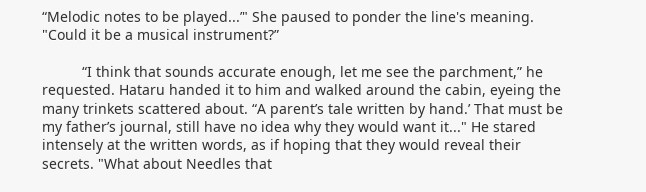“Melodic notes to be played...’" She paused to ponder the line's meaning. "Could it be a musical instrument?”

          “I think that sounds accurate enough, let me see the parchment,” he requested. Hataru handed it to him and walked around the cabin, eyeing the many trinkets scattered about. “A parent’s tale written by hand.’ That must be my father’s journal, still have no idea why they would want it..." He stared intensely at the written words, as if hoping that they would reveal their secrets. "What about Needles that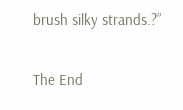brush silky strands.?”

The End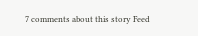7 comments about this story Feed